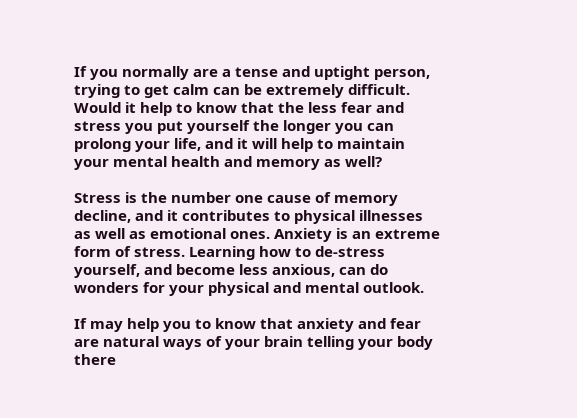If you normally are a tense and uptight person, trying to get calm can be extremely difficult. Would it help to know that the less fear and stress you put yourself the longer you can prolong your life, and it will help to maintain your mental health and memory as well?

Stress is the number one cause of memory decline, and it contributes to physical illnesses as well as emotional ones. Anxiety is an extreme form of stress. Learning how to de-stress yourself, and become less anxious, can do wonders for your physical and mental outlook.

If may help you to know that anxiety and fear are natural ways of your brain telling your body there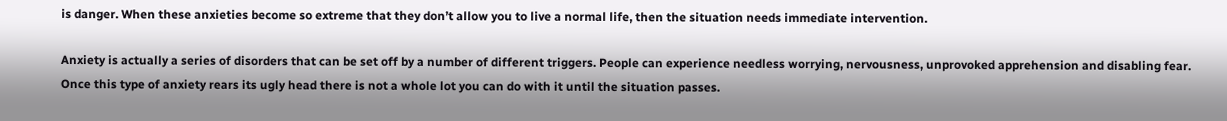is danger. When these anxieties become so extreme that they don’t allow you to live a normal life, then the situation needs immediate intervention.

Anxiety is actually a series of disorders that can be set off by a number of different triggers. People can experience needless worrying, nervousness, unprovoked apprehension and disabling fear. Once this type of anxiety rears its ugly head there is not a whole lot you can do with it until the situation passes.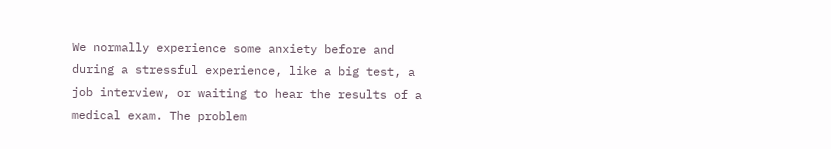We normally experience some anxiety before and during a stressful experience, like a big test, a job interview, or waiting to hear the results of a medical exam. The problem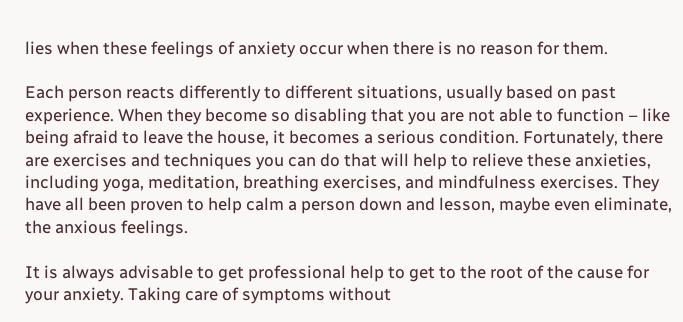lies when these feelings of anxiety occur when there is no reason for them.

Each person reacts differently to different situations, usually based on past experience. When they become so disabling that you are not able to function – like being afraid to leave the house, it becomes a serious condition. Fortunately, there are exercises and techniques you can do that will help to relieve these anxieties, including yoga, meditation, breathing exercises, and mindfulness exercises. They have all been proven to help calm a person down and lesson, maybe even eliminate, the anxious feelings.

It is always advisable to get professional help to get to the root of the cause for your anxiety. Taking care of symptoms without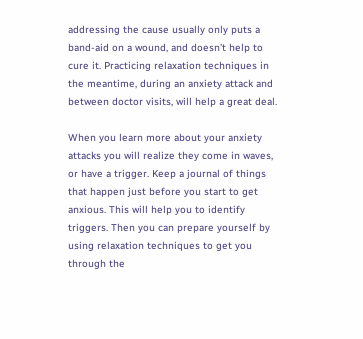addressing the cause usually only puts a band-aid on a wound, and doesn’t help to cure it. Practicing relaxation techniques in the meantime, during an anxiety attack and between doctor visits, will help a great deal.

When you learn more about your anxiety attacks you will realize they come in waves, or have a trigger. Keep a journal of things that happen just before you start to get anxious. This will help you to identify triggers. Then you can prepare yourself by using relaxation techniques to get you through the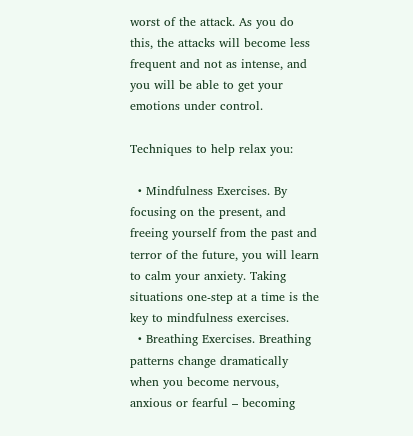worst of the attack. As you do this, the attacks will become less frequent and not as intense, and you will be able to get your emotions under control.

Techniques to help relax you:

  • Mindfulness Exercises. By focusing on the present, and freeing yourself from the past and terror of the future, you will learn to calm your anxiety. Taking situations one-step at a time is the key to mindfulness exercises.
  • Breathing Exercises. Breathing patterns change dramatically when you become nervous, anxious or fearful – becoming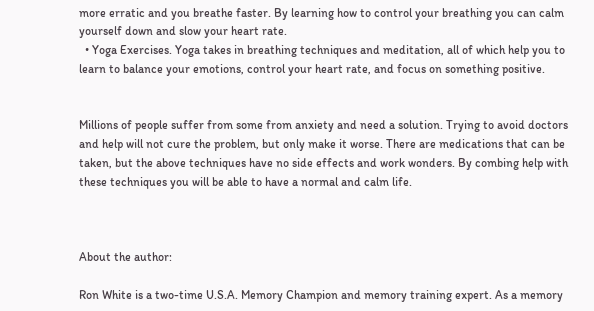more erratic and you breathe faster. By learning how to control your breathing you can calm yourself down and slow your heart rate.
  • Yoga Exercises. Yoga takes in breathing techniques and meditation, all of which help you to learn to balance your emotions, control your heart rate, and focus on something positive.


Millions of people suffer from some from anxiety and need a solution. Trying to avoid doctors and help will not cure the problem, but only make it worse. There are medications that can be taken, but the above techniques have no side effects and work wonders. By combing help with these techniques you will be able to have a normal and calm life.



About the author:

Ron White is a two-time U.S.A. Memory Champion and memory training expert. As a memory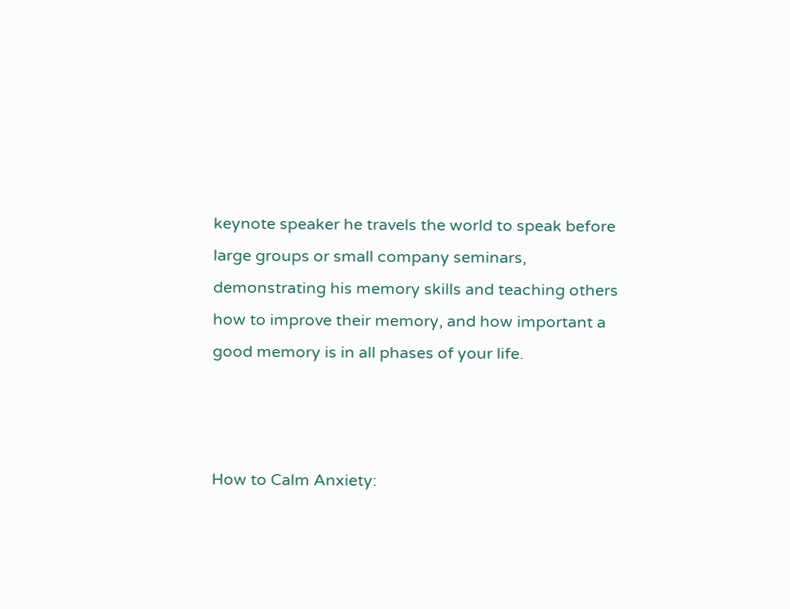keynote speaker he travels the world to speak before large groups or small company seminars, demonstrating his memory skills and teaching others how to improve their memory, and how important a good memory is in all phases of your life.



How to Calm Anxiety: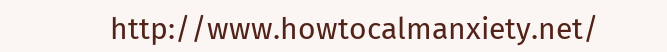http://www.howtocalmanxiety.net/